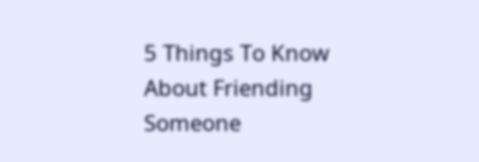5 Things To Know About Friending Someone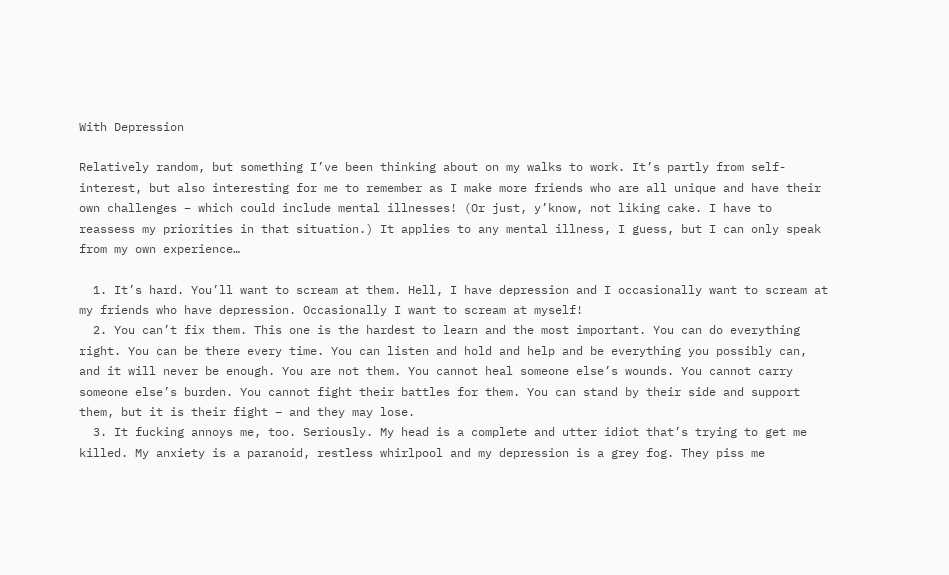With Depression

Relatively random, but something I’ve been thinking about on my walks to work. It’s partly from self-interest, but also interesting for me to remember as I make more friends who are all unique and have their own challenges – which could include mental illnesses! (Or just, y’know, not liking cake. I have to reassess my priorities in that situation.) It applies to any mental illness, I guess, but I can only speak from my own experience…

  1. It’s hard. You’ll want to scream at them. Hell, I have depression and I occasionally want to scream at my friends who have depression. Occasionally I want to scream at myself!
  2. You can’t fix them. This one is the hardest to learn and the most important. You can do everything right. You can be there every time. You can listen and hold and help and be everything you possibly can, and it will never be enough. You are not them. You cannot heal someone else’s wounds. You cannot carry someone else’s burden. You cannot fight their battles for them. You can stand by their side and support them, but it is their fight – and they may lose.
  3. It fucking annoys me, too. Seriously. My head is a complete and utter idiot that’s trying to get me killed. My anxiety is a paranoid, restless whirlpool and my depression is a grey fog. They piss me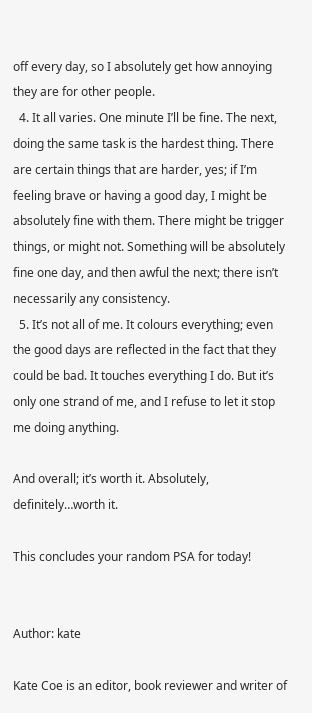off every day, so I absolutely get how annoying they are for other people.
  4. It all varies. One minute I’ll be fine. The next, doing the same task is the hardest thing. There are certain things that are harder, yes; if I’m feeling brave or having a good day, I might be absolutely fine with them. There might be trigger things, or might not. Something will be absolutely fine one day, and then awful the next; there isn’t necessarily any consistency.
  5. It’s not all of me. It colours everything; even the good days are reflected in the fact that they could be bad. It touches everything I do. But it’s only one strand of me, and I refuse to let it stop me doing anything.

And overall; it’s worth it. Absolutely, definitely…worth it.

This concludes your random PSA for today!


Author: kate

Kate Coe is an editor, book reviewer and writer of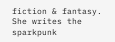fiction & fantasy. She writes the sparkpunk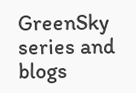GreenSky series and blogs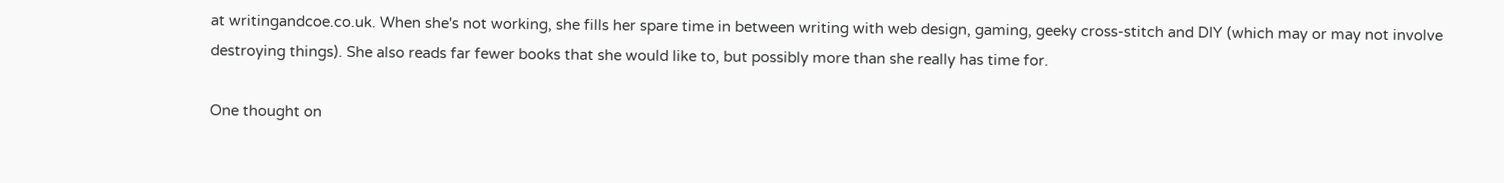at writingandcoe.co.uk. When she's not working, she fills her spare time in between writing with web design, gaming, geeky cross-stitch and DIY (which may or may not involve destroying things). She also reads far fewer books that she would like to, but possibly more than she really has time for.

One thought on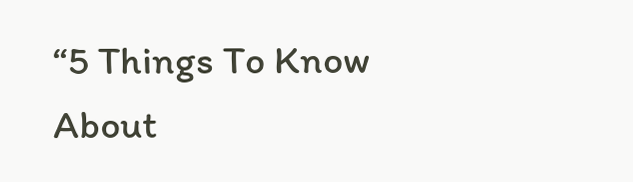“5 Things To Know About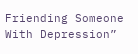Friending Someone With Depression”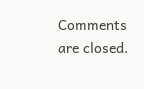Comments are closed.